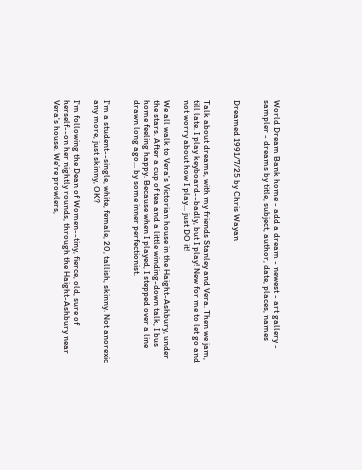World Dream Bank home - add a dream - newest - art gallery - sampler - dreams by title, subject, author, date, places, names


Dreamed 1991/7/25 by Chris Wayan


Talk about dreams, with my friends Stanley and Vera. Then we jam, till late. I play keyboard--badly, but I play! New for me to let go and not worry about how I play... just DO it!

We all walk to Vera's Victorian house in the Haight-Ashbury, under the stars. After a cup of tea and a little winding-down talk, I bus home feeling happy. Because when I played, I stepped over a line drawn long ago... by some inner perfectionist.


I'm a student--single, white, female, 20, tallish, skinny. Not anorexic any more, just skinny, OK?

I'm following the Dean of Women--tiny, fierce, old, sure of herself--on her nightly rounds, through the Haight-Ashbury near Vera's house. We're prowlers,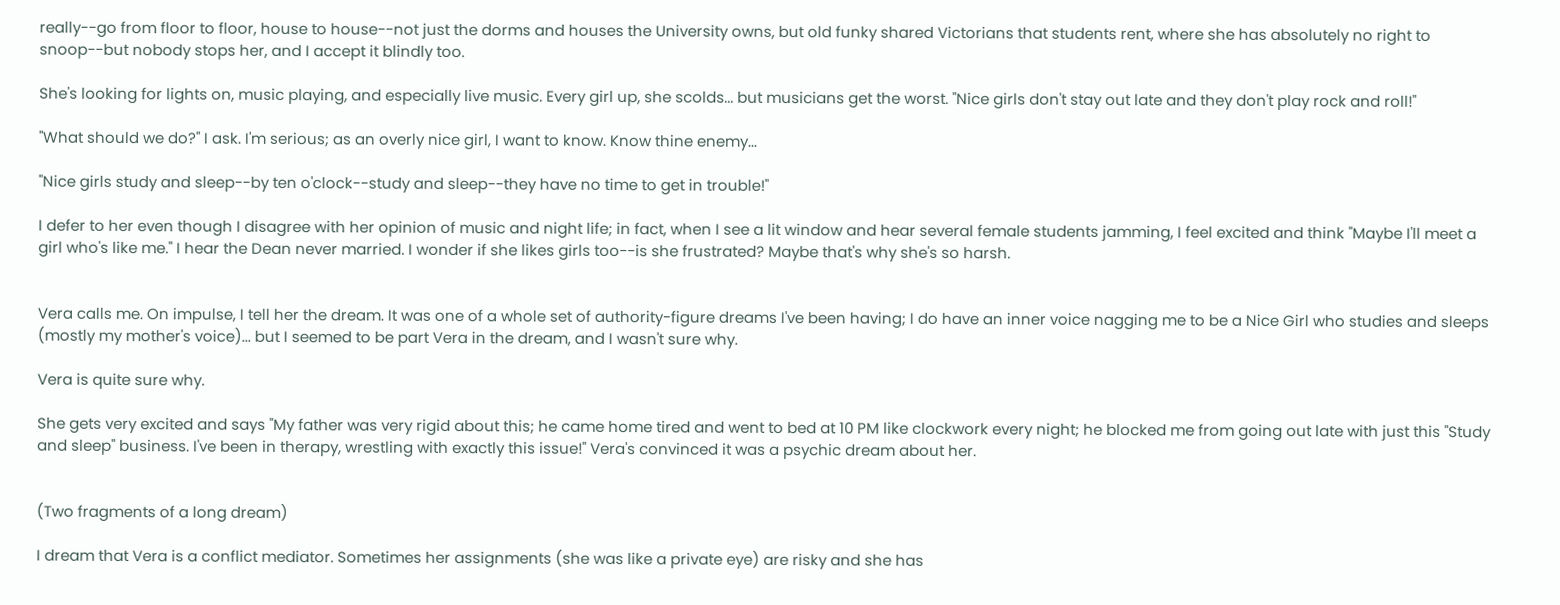really--go from floor to floor, house to house--not just the dorms and houses the University owns, but old funky shared Victorians that students rent, where she has absolutely no right to snoop--but nobody stops her, and I accept it blindly too.

She's looking for lights on, music playing, and especially live music. Every girl up, she scolds... but musicians get the worst. "Nice girls don't stay out late and they don't play rock and roll!"

"What should we do?" I ask. I'm serious; as an overly nice girl, I want to know. Know thine enemy...

"Nice girls study and sleep--by ten o'clock--study and sleep--they have no time to get in trouble!"

I defer to her even though I disagree with her opinion of music and night life; in fact, when I see a lit window and hear several female students jamming, I feel excited and think "Maybe I'll meet a girl who's like me." I hear the Dean never married. I wonder if she likes girls too--is she frustrated? Maybe that's why she's so harsh.


Vera calls me. On impulse, I tell her the dream. It was one of a whole set of authority-figure dreams I've been having; I do have an inner voice nagging me to be a Nice Girl who studies and sleeps (mostly my mother's voice)... but I seemed to be part Vera in the dream, and I wasn't sure why.

Vera is quite sure why.

She gets very excited and says "My father was very rigid about this; he came home tired and went to bed at 10 PM like clockwork every night; he blocked me from going out late with just this "Study and sleep" business. I've been in therapy, wrestling with exactly this issue!" Vera's convinced it was a psychic dream about her.


(Two fragments of a long dream)

I dream that Vera is a conflict mediator. Sometimes her assignments (she was like a private eye) are risky and she has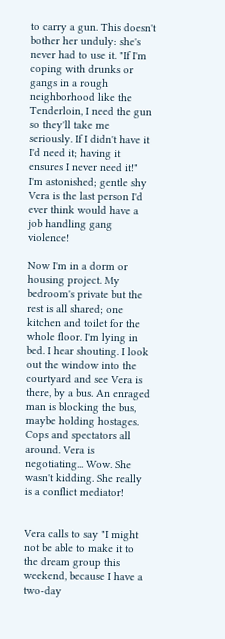to carry a gun. This doesn't bother her unduly: she's never had to use it. "If I'm coping with drunks or gangs in a rough neighborhood like the Tenderloin, I need the gun so they'll take me seriously. If I didn't have it I'd need it; having it ensures I never need it!" I'm astonished; gentle shy Vera is the last person I'd ever think would have a job handling gang violence!

Now I'm in a dorm or housing project. My bedroom's private but the rest is all shared; one kitchen and toilet for the whole floor. I'm lying in bed. I hear shouting. I look out the window into the courtyard and see Vera is there, by a bus. An enraged man is blocking the bus, maybe holding hostages. Cops and spectators all around. Vera is negotiating... Wow. She wasn't kidding. She really is a conflict mediator!


Vera calls to say "I might not be able to make it to the dream group this weekend, because I have a two-day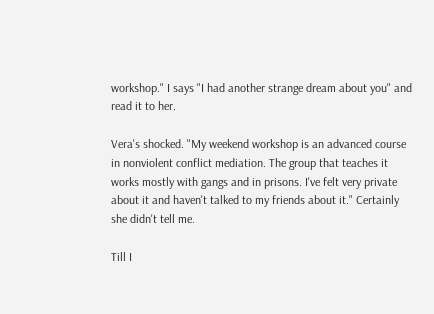workshop." I says "I had another strange dream about you" and read it to her.

Vera's shocked. "My weekend workshop is an advanced course in nonviolent conflict mediation. The group that teaches it works mostly with gangs and in prisons. I've felt very private about it and haven't talked to my friends about it." Certainly she didn't tell me.

Till I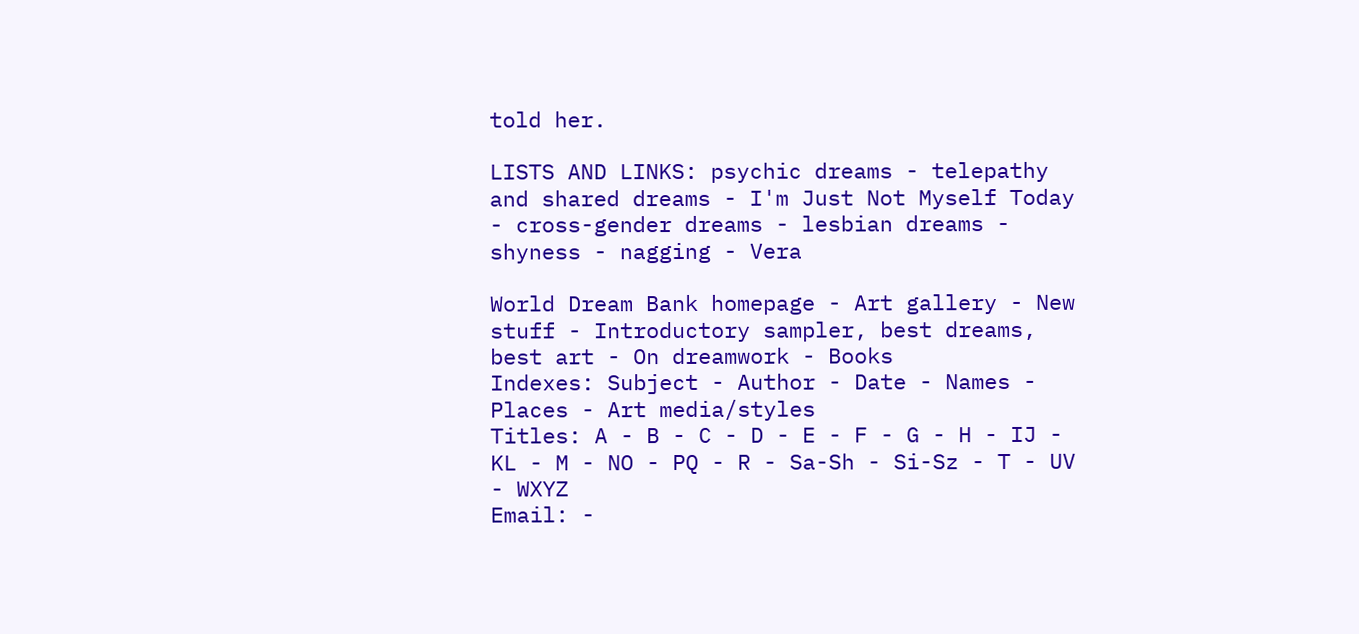told her.

LISTS AND LINKS: psychic dreams - telepathy and shared dreams - I'm Just Not Myself Today - cross-gender dreams - lesbian dreams - shyness - nagging - Vera

World Dream Bank homepage - Art gallery - New stuff - Introductory sampler, best dreams, best art - On dreamwork - Books
Indexes: Subject - Author - Date - Names - Places - Art media/styles
Titles: A - B - C - D - E - F - G - H - IJ - KL - M - NO - PQ - R - Sa-Sh - Si-Sz - T - UV - WXYZ
Email: -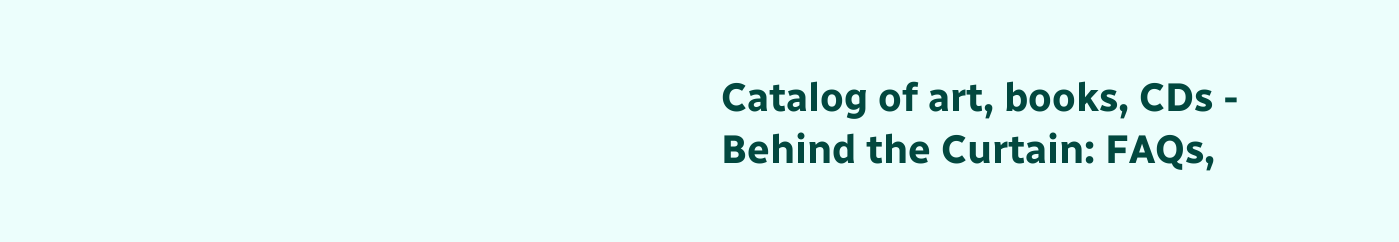Catalog of art, books, CDs - Behind the Curtain: FAQs,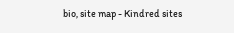bio, site map - Kindred sites